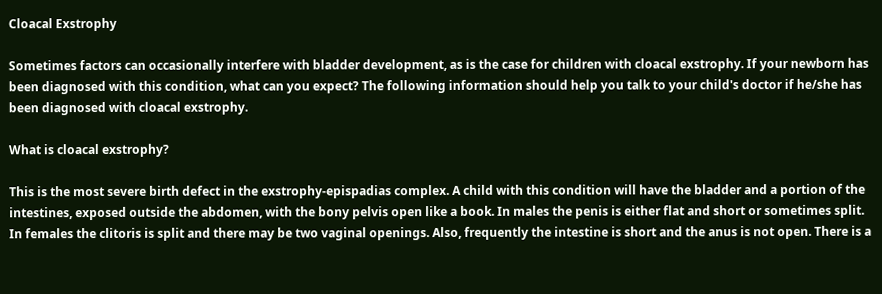Cloacal Exstrophy

Sometimes factors can occasionally interfere with bladder development, as is the case for children with cloacal exstrophy. If your newborn has been diagnosed with this condition, what can you expect? The following information should help you talk to your child's doctor if he/she has been diagnosed with cloacal exstrophy.

What is cloacal exstrophy?

This is the most severe birth defect in the exstrophy-epispadias complex. A child with this condition will have the bladder and a portion of the intestines, exposed outside the abdomen, with the bony pelvis open like a book. In males the penis is either flat and short or sometimes split. In females the clitoris is split and there may be two vaginal openings. Also, frequently the intestine is short and the anus is not open. There is a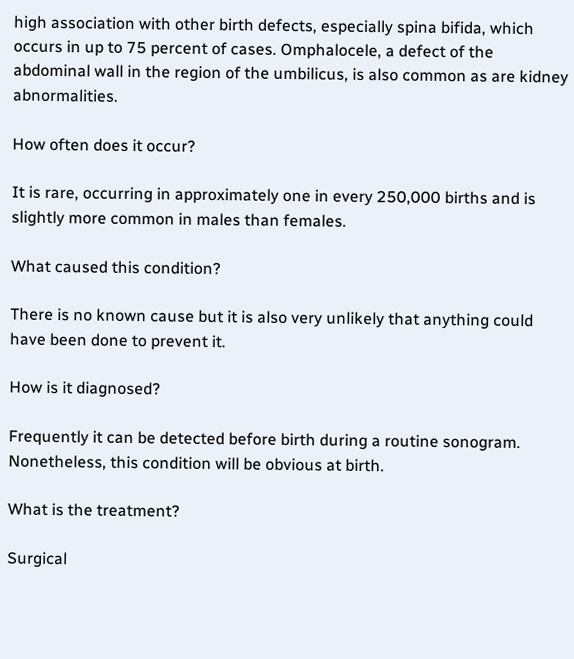high association with other birth defects, especially spina bifida, which occurs in up to 75 percent of cases. Omphalocele, a defect of the abdominal wall in the region of the umbilicus, is also common as are kidney abnormalities.

How often does it occur?

It is rare, occurring in approximately one in every 250,000 births and is slightly more common in males than females.

What caused this condition?

There is no known cause but it is also very unlikely that anything could have been done to prevent it.

How is it diagnosed?

Frequently it can be detected before birth during a routine sonogram. Nonetheless, this condition will be obvious at birth.

What is the treatment?

Surgical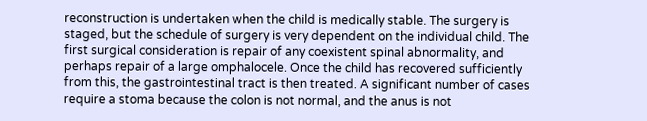reconstruction is undertaken when the child is medically stable. The surgery is staged, but the schedule of surgery is very dependent on the individual child. The first surgical consideration is repair of any coexistent spinal abnormality, and perhaps repair of a large omphalocele. Once the child has recovered sufficiently from this, the gastrointestinal tract is then treated. A significant number of cases require a stoma because the colon is not normal, and the anus is not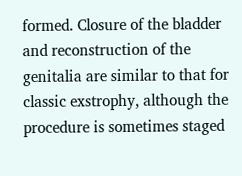formed. Closure of the bladder and reconstruction of the genitalia are similar to that for classic exstrophy, although the procedure is sometimes staged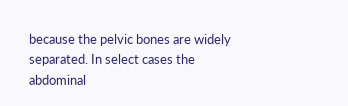because the pelvic bones are widely separated. In select cases the abdominal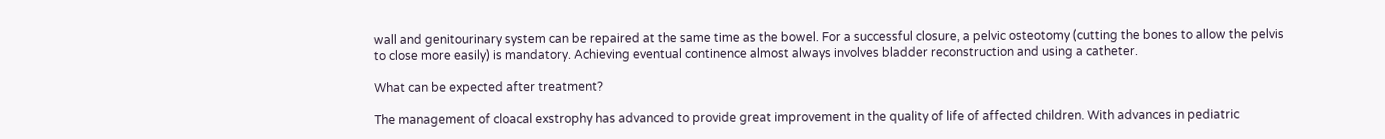wall and genitourinary system can be repaired at the same time as the bowel. For a successful closure, a pelvic osteotomy (cutting the bones to allow the pelvis to close more easily) is mandatory. Achieving eventual continence almost always involves bladder reconstruction and using a catheter.

What can be expected after treatment?

The management of cloacal exstrophy has advanced to provide great improvement in the quality of life of affected children. With advances in pediatric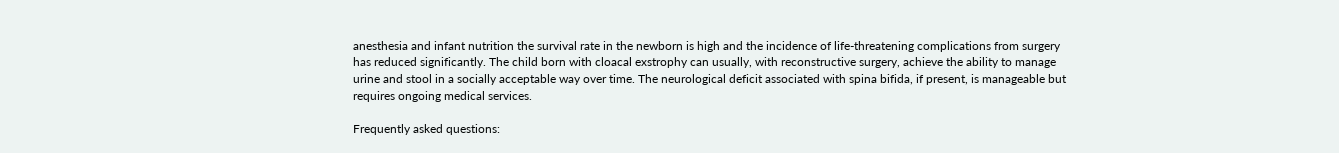anesthesia and infant nutrition the survival rate in the newborn is high and the incidence of life-threatening complications from surgery has reduced significantly. The child born with cloacal exstrophy can usually, with reconstructive surgery, achieve the ability to manage urine and stool in a socially acceptable way over time. The neurological deficit associated with spina bifida, if present, is manageable but requires ongoing medical services.

Frequently asked questions: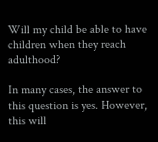Will my child be able to have children when they reach adulthood?

In many cases, the answer to this question is yes. However, this will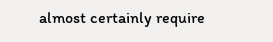almost certainly require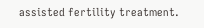assisted fertility treatment.